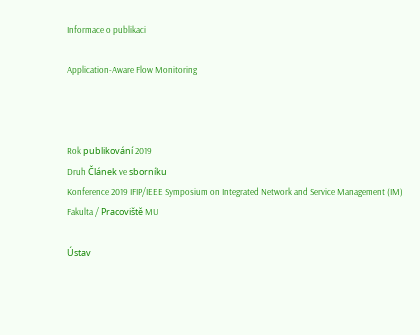Informace o publikaci

Application-Aware Flow Monitoring



Rok publikování 2019
Druh Článek ve sborníku
Konference 2019 IFIP/IEEE Symposium on Integrated Network and Service Management (IM)
Fakulta / Pracoviště MU

Ústav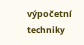výpočetní techniky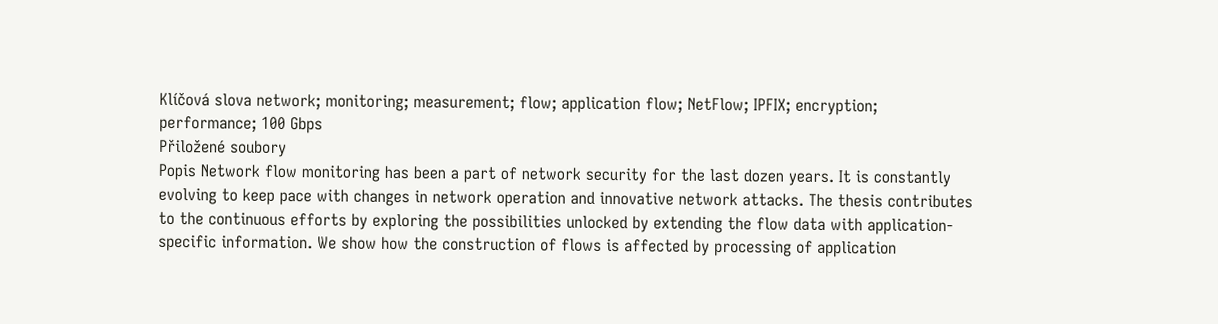Klíčová slova network; monitoring; measurement; flow; application flow; NetFlow; IPFIX; encryption; performance; 100 Gbps
Přiložené soubory
Popis Network flow monitoring has been a part of network security for the last dozen years. It is constantly evolving to keep pace with changes in network operation and innovative network attacks. The thesis contributes to the continuous efforts by exploring the possibilities unlocked by extending the flow data with application-specific information. We show how the construction of flows is affected by processing of application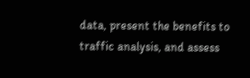data, present the benefits to traffic analysis, and assess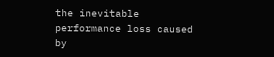the inevitable performance loss caused by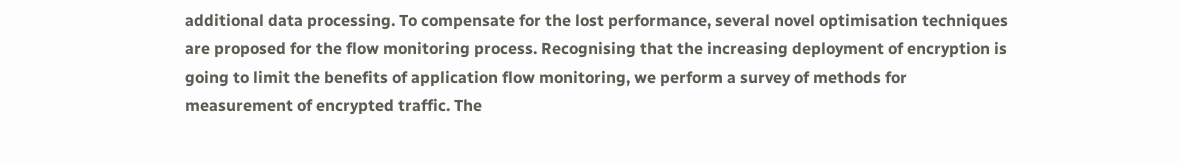additional data processing. To compensate for the lost performance, several novel optimisation techniques are proposed for the flow monitoring process. Recognising that the increasing deployment of encryption is going to limit the benefits of application flow monitoring, we perform a survey of methods for measurement of encrypted traffic. The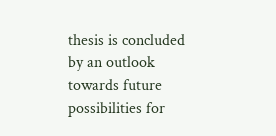thesis is concluded by an outlook towards future possibilities for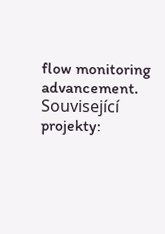flow monitoring advancement.
Související projekty: